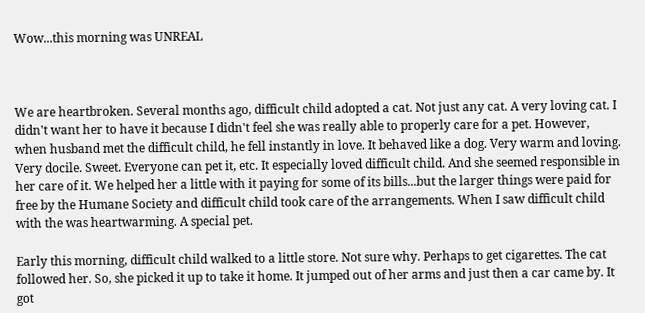Wow...this morning was UNREAL



We are heartbroken. Several months ago, difficult child adopted a cat. Not just any cat. A very loving cat. I didn't want her to have it because I didn't feel she was really able to properly care for a pet. However, when husband met the difficult child, he fell instantly in love. It behaved like a dog. Very warm and loving. Very docile. Sweet. Everyone can pet it, etc. It especially loved difficult child. And she seemed responsible in her care of it. We helped her a little with it paying for some of its bills...but the larger things were paid for free by the Humane Society and difficult child took care of the arrangements. When I saw difficult child with the was heartwarming. A special pet.

Early this morning, difficult child walked to a little store. Not sure why. Perhaps to get cigarettes. The cat followed her. So, she picked it up to take it home. It jumped out of her arms and just then a car came by. It got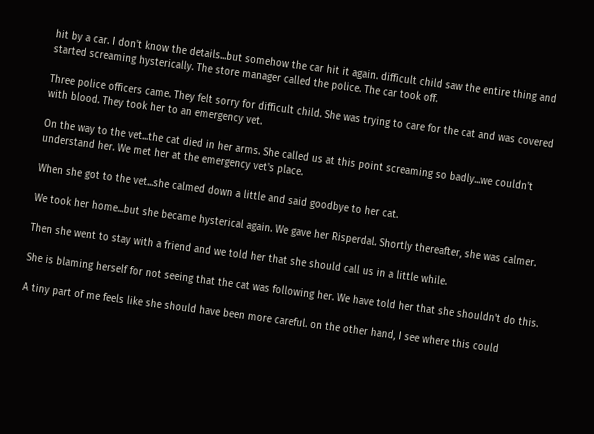hit by a car. I don't know the details...but somehow the car hit it again. difficult child saw the entire thing and started screaming hysterically. The store manager called the police. The car took off.

Three police officers came. They felt sorry for difficult child. She was trying to care for the cat and was covered with blood. They took her to an emergency vet.

On the way to the vet...the cat died in her arms. She called us at this point screaming so badly...we couldn't understand her. We met her at the emergency vet's place.

When she got to the vet...she calmed down a little and said goodbye to her cat.

We took her home...but she became hysterical again. We gave her Risperdal. Shortly thereafter, she was calmer.

Then she went to stay with a friend and we told her that she should call us in a little while.

She is blaming herself for not seeing that the cat was following her. We have told her that she shouldn't do this.

A tiny part of me feels like she should have been more careful. on the other hand, I see where this could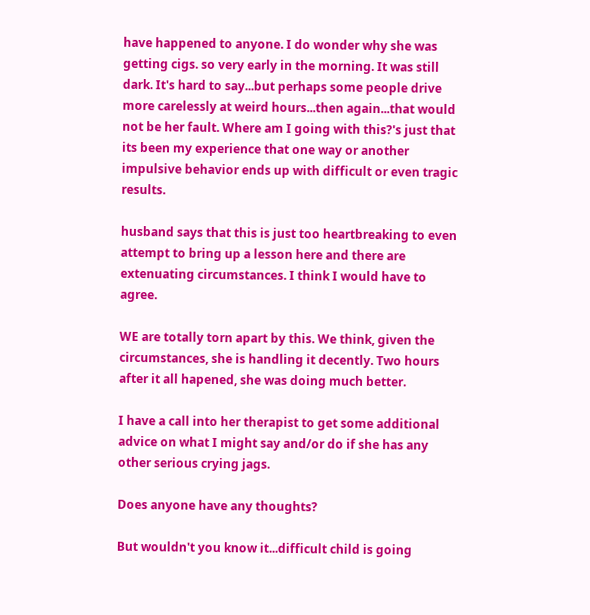have happened to anyone. I do wonder why she was getting cigs. so very early in the morning. It was still dark. It's hard to say...but perhaps some people drive more carelessly at weird hours...then again...that would not be her fault. Where am I going with this?'s just that its been my experience that one way or another impulsive behavior ends up with difficult or even tragic results.

husband says that this is just too heartbreaking to even attempt to bring up a lesson here and there are extenuating circumstances. I think I would have to agree.

WE are totally torn apart by this. We think, given the circumstances, she is handling it decently. Two hours after it all hapened, she was doing much better.

I have a call into her therapist to get some additional advice on what I might say and/or do if she has any other serious crying jags.

Does anyone have any thoughts?

But wouldn't you know it...difficult child is going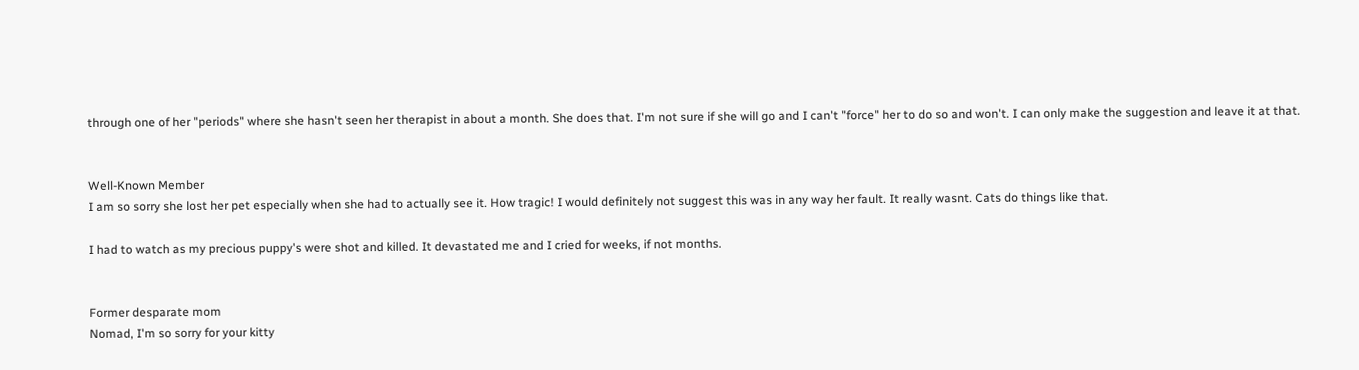through one of her "periods" where she hasn't seen her therapist in about a month. She does that. I'm not sure if she will go and I can't "force" her to do so and won't. I can only make the suggestion and leave it at that.


Well-Known Member
I am so sorry she lost her pet especially when she had to actually see it. How tragic! I would definitely not suggest this was in any way her fault. It really wasnt. Cats do things like that.

I had to watch as my precious puppy's were shot and killed. It devastated me and I cried for weeks, if not months.


Former desparate mom
Nomad, I'm so sorry for your kitty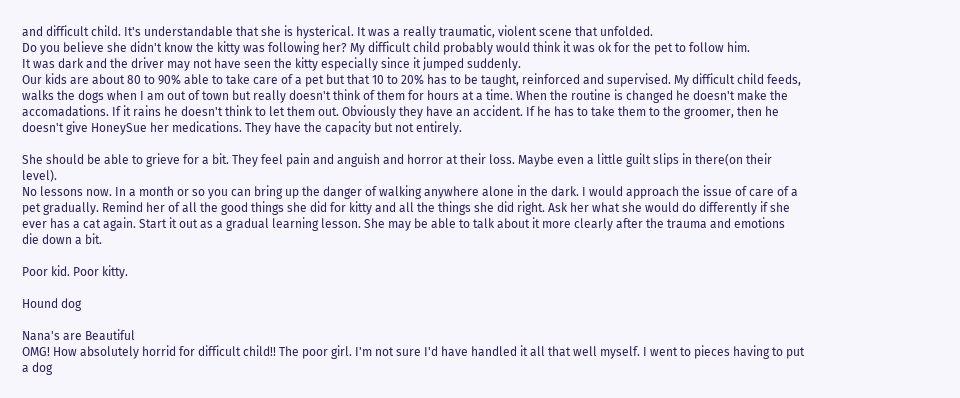and difficult child. It's understandable that she is hysterical. It was a really traumatic, violent scene that unfolded.
Do you believe she didn't know the kitty was following her? My difficult child probably would think it was ok for the pet to follow him.
It was dark and the driver may not have seen the kitty especially since it jumped suddenly.
Our kids are about 80 to 90% able to take care of a pet but that 10 to 20% has to be taught, reinforced and supervised. My difficult child feeds, walks the dogs when I am out of town but really doesn't think of them for hours at a time. When the routine is changed he doesn't make the accomadations. If it rains he doesn't think to let them out. Obviously they have an accident. If he has to take them to the groomer, then he doesn't give HoneySue her medications. They have the capacity but not entirely.

She should be able to grieve for a bit. They feel pain and anguish and horror at their loss. Maybe even a little guilt slips in there(on their level).
No lessons now. In a month or so you can bring up the danger of walking anywhere alone in the dark. I would approach the issue of care of a pet gradually. Remind her of all the good things she did for kitty and all the things she did right. Ask her what she would do differently if she ever has a cat again. Start it out as a gradual learning lesson. She may be able to talk about it more clearly after the trauma and emotions die down a bit.

Poor kid. Poor kitty.

Hound dog

Nana's are Beautiful
OMG! How absolutely horrid for difficult child!! The poor girl. I'm not sure I'd have handled it all that well myself. I went to pieces having to put a dog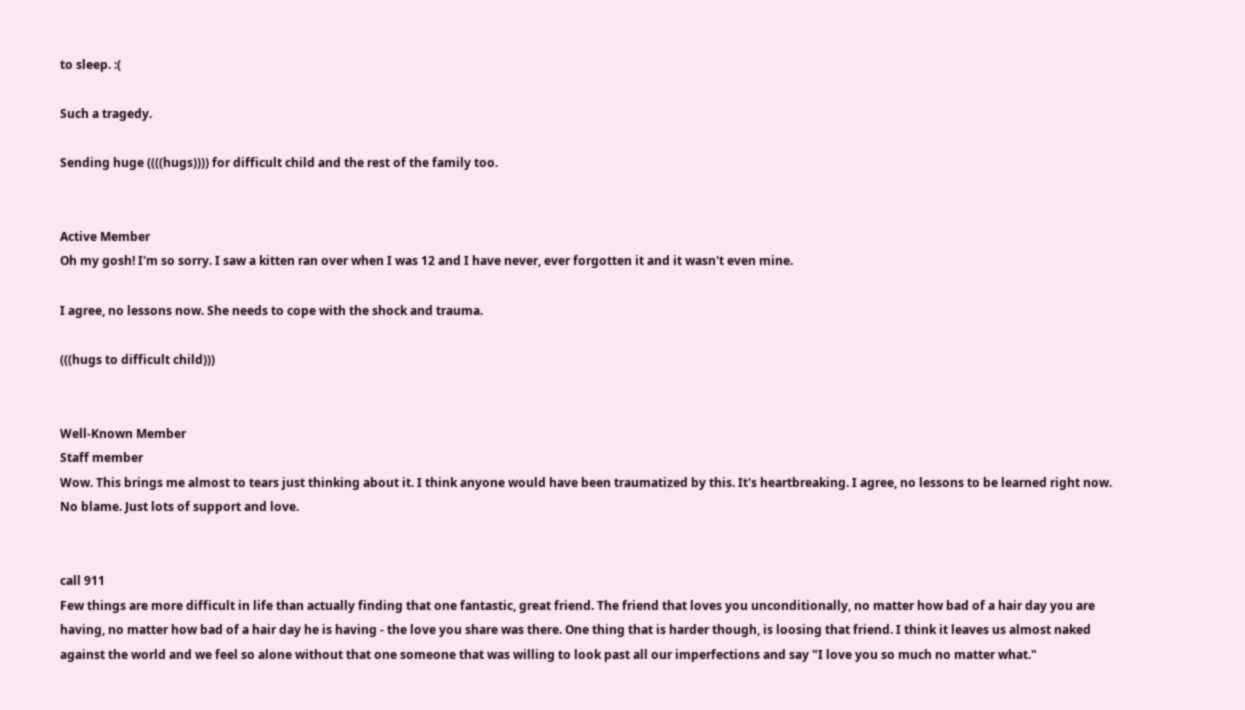to sleep. :(

Such a tragedy.

Sending huge ((((hugs)))) for difficult child and the rest of the family too.


Active Member
Oh my gosh! I'm so sorry. I saw a kitten ran over when I was 12 and I have never, ever forgotten it and it wasn't even mine.

I agree, no lessons now. She needs to cope with the shock and trauma.

(((hugs to difficult child)))


Well-Known Member
Staff member
Wow. This brings me almost to tears just thinking about it. I think anyone would have been traumatized by this. It's heartbreaking. I agree, no lessons to be learned right now. No blame. Just lots of support and love.


call 911
Few things are more difficult in life than actually finding that one fantastic, great friend. The friend that loves you unconditionally, no matter how bad of a hair day you are having, no matter how bad of a hair day he is having - the love you share was there. One thing that is harder though, is loosing that friend. I think it leaves us almost naked against the world and we feel so alone without that one someone that was willing to look past all our imperfections and say "I love you so much no matter what."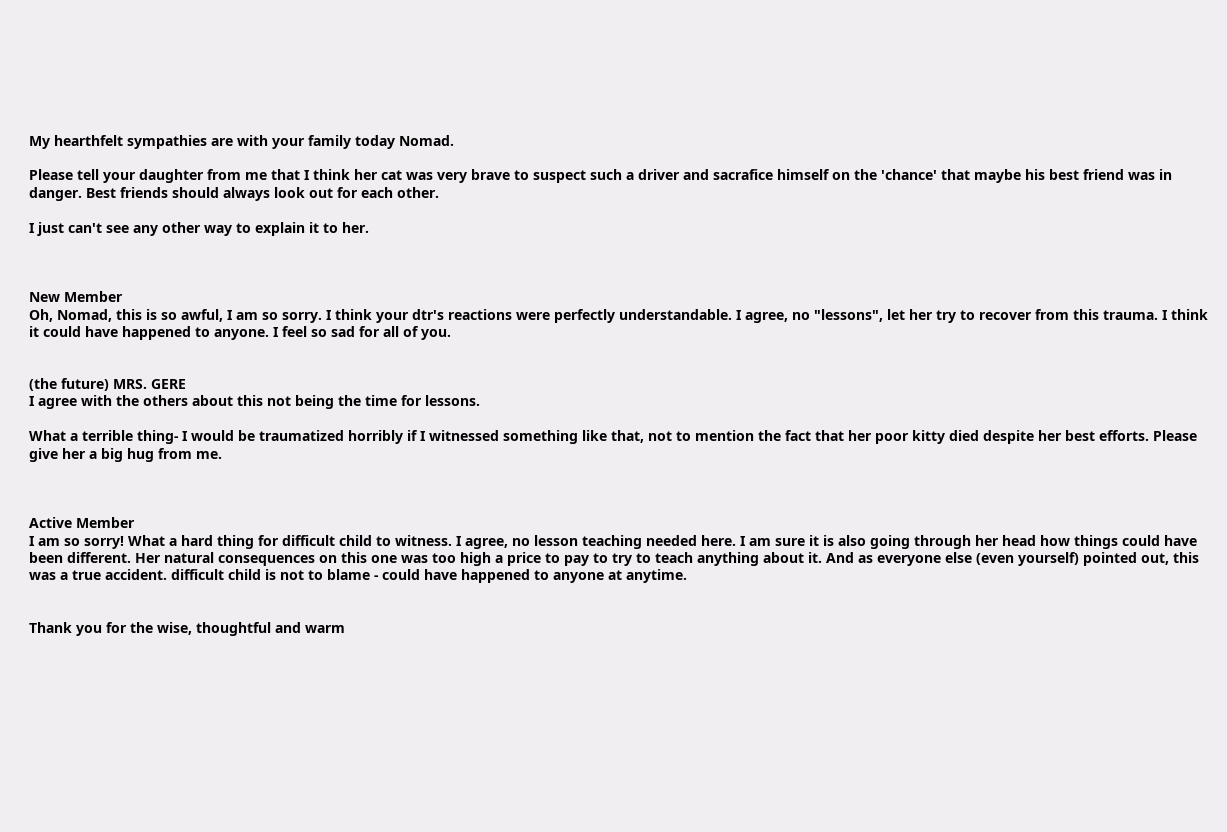My hearthfelt sympathies are with your family today Nomad.

Please tell your daughter from me that I think her cat was very brave to suspect such a driver and sacrafice himself on the 'chance' that maybe his best friend was in danger. Best friends should always look out for each other.

I just can't see any other way to explain it to her.



New Member
Oh, Nomad, this is so awful, I am so sorry. I think your dtr's reactions were perfectly understandable. I agree, no "lessons", let her try to recover from this trauma. I think it could have happened to anyone. I feel so sad for all of you.


(the future) MRS. GERE
I agree with the others about this not being the time for lessons.

What a terrible thing- I would be traumatized horribly if I witnessed something like that, not to mention the fact that her poor kitty died despite her best efforts. Please give her a big hug from me.



Active Member
I am so sorry! What a hard thing for difficult child to witness. I agree, no lesson teaching needed here. I am sure it is also going through her head how things could have been different. Her natural consequences on this one was too high a price to pay to try to teach anything about it. And as everyone else (even yourself) pointed out, this was a true accident. difficult child is not to blame - could have happened to anyone at anytime.


Thank you for the wise, thoughtful and warm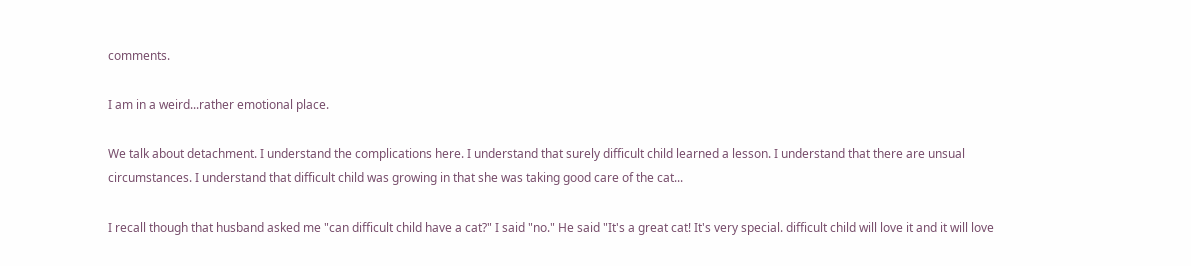comments.

I am in a weird...rather emotional place.

We talk about detachment. I understand the complications here. I understand that surely difficult child learned a lesson. I understand that there are unsual circumstances. I understand that difficult child was growing in that she was taking good care of the cat...

I recall though that husband asked me "can difficult child have a cat?" I said "no." He said "It's a great cat! It's very special. difficult child will love it and it will love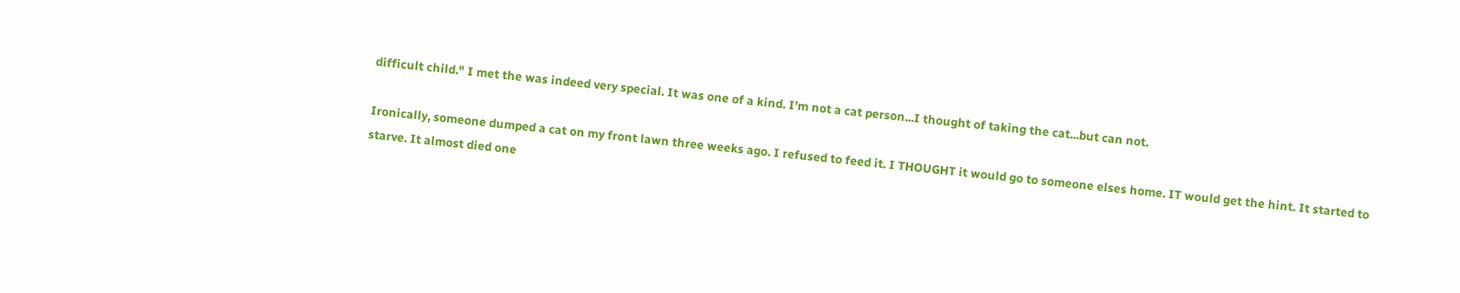difficult child." I met the was indeed very special. It was one of a kind. I'm not a cat person...I thought of taking the cat...but can not.

Ironically, someone dumped a cat on my front lawn three weeks ago. I refused to feed it. I THOUGHT it would go to someone elses home. IT would get the hint. It started to starve. It almost died one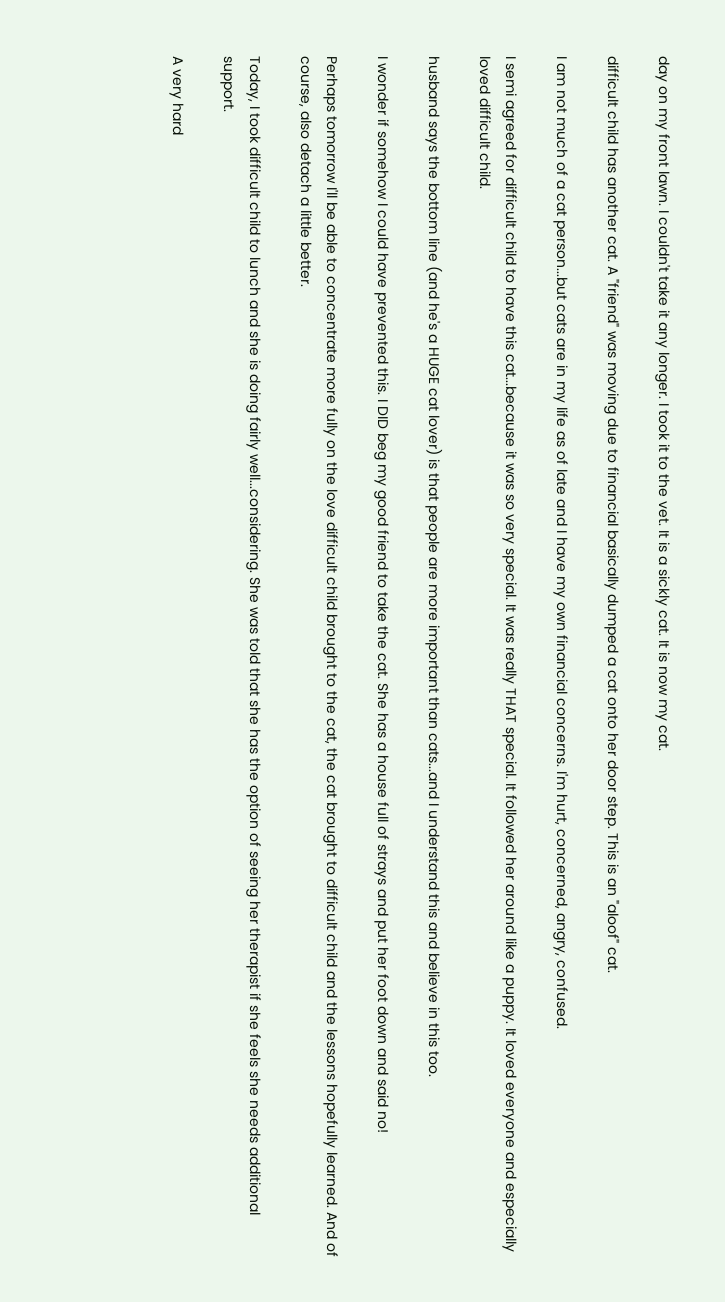day on my front lawn. I couldn't take it any longer. I took it to the vet. It is a sickly cat. It is now my cat.

difficult child has another cat. A "friend" was moving due to financial basically dumped a cat onto her door step. This is an "aloof" cat.

I am not much of a cat person...but cats are in my life as of late and I have my own financial concerns. I'm hurt, concerned, angry, confused.

I semi agreed for difficult child to have this cat...because it was so very special. It was really THAT special. It followed her around like a puppy. It loved everyone and especially loved difficult child.

husband says the bottom line (and he's a HUGE cat lover) is that people are more important than cats...and I understand this and believe in this too.

I wonder if somehow I could have prevented this. I DID beg my good friend to take the cat. She has a house full of strays and put her foot down and said no!

Perhaps tomorrow I'll be able to concentrate more fully on the love difficult child brought to the cat, the cat brought to difficult child and the lessons hopefully learned. And of course, also detach a little better.

Today, I took difficult child to lunch and she is doing fairly well...considering. She was told that she has the option of seeing her therapist if she feels she needs additional support.

A very hard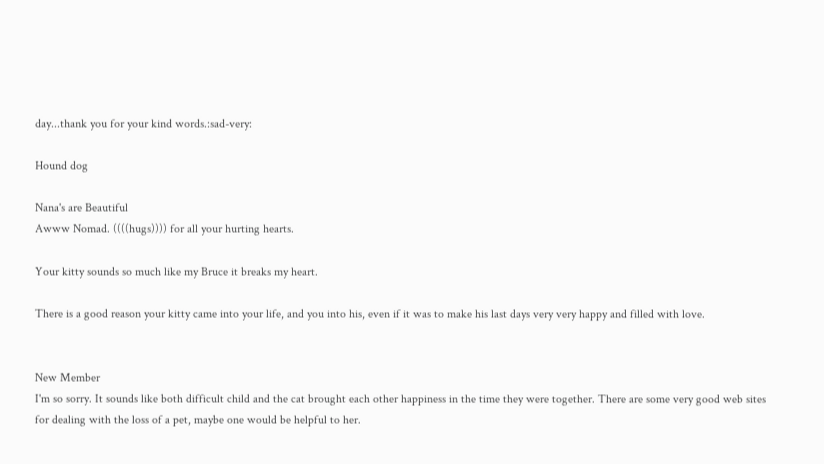day...thank you for your kind words.:sad-very:

Hound dog

Nana's are Beautiful
Awww Nomad. ((((hugs)))) for all your hurting hearts.

Your kitty sounds so much like my Bruce it breaks my heart.

There is a good reason your kitty came into your life, and you into his, even if it was to make his last days very very happy and filled with love.


New Member
I'm so sorry. It sounds like both difficult child and the cat brought each other happiness in the time they were together. There are some very good web sites for dealing with the loss of a pet, maybe one would be helpful to her.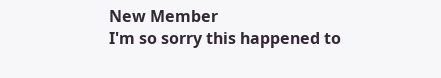New Member
I'm so sorry this happened to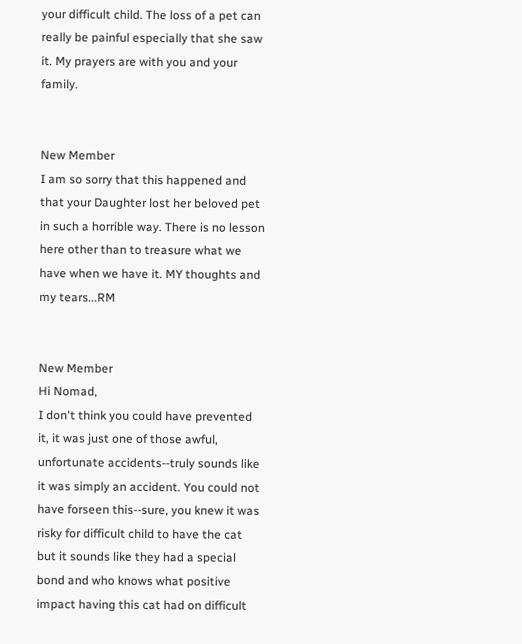your difficult child. The loss of a pet can really be painful especially that she saw it. My prayers are with you and your family.


New Member
I am so sorry that this happened and that your Daughter lost her beloved pet in such a horrible way. There is no lesson here other than to treasure what we have when we have it. MY thoughts and my tears...RM


New Member
Hi Nomad,
I don't think you could have prevented it, it was just one of those awful, unfortunate accidents--truly sounds like it was simply an accident. You could not have forseen this--sure, you knew it was risky for difficult child to have the cat but it sounds like they had a special bond and who knows what positive impact having this cat had on difficult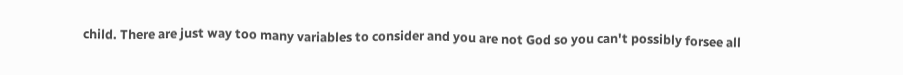child. There are just way too many variables to consider and you are not God so you can't possibly forsee all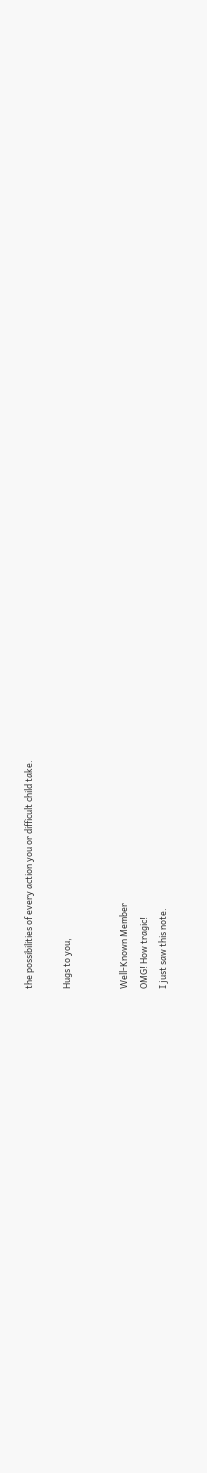the possibilities of every action you or difficult child take.

Hugs to you,


Well-Known Member
OMG! How tragic!
I just saw this note.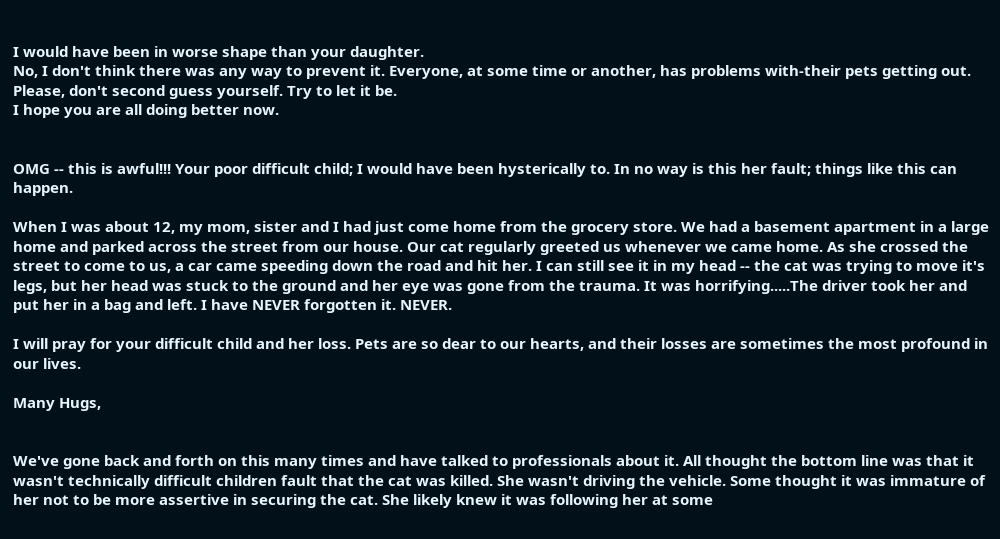I would have been in worse shape than your daughter.
No, I don't think there was any way to prevent it. Everyone, at some time or another, has problems with-their pets getting out. Please, don't second guess yourself. Try to let it be.
I hope you are all doing better now.


OMG -- this is awful!!! Your poor difficult child; I would have been hysterically to. In no way is this her fault; things like this can happen.

When I was about 12, my mom, sister and I had just come home from the grocery store. We had a basement apartment in a large home and parked across the street from our house. Our cat regularly greeted us whenever we came home. As she crossed the street to come to us, a car came speeding down the road and hit her. I can still see it in my head -- the cat was trying to move it's legs, but her head was stuck to the ground and her eye was gone from the trauma. It was horrifying.....The driver took her and put her in a bag and left. I have NEVER forgotten it. NEVER.

I will pray for your difficult child and her loss. Pets are so dear to our hearts, and their losses are sometimes the most profound in our lives.

Many Hugs,


We've gone back and forth on this many times and have talked to professionals about it. All thought the bottom line was that it wasn't technically difficult children fault that the cat was killed. She wasn't driving the vehicle. Some thought it was immature of her not to be more assertive in securing the cat. She likely knew it was following her at some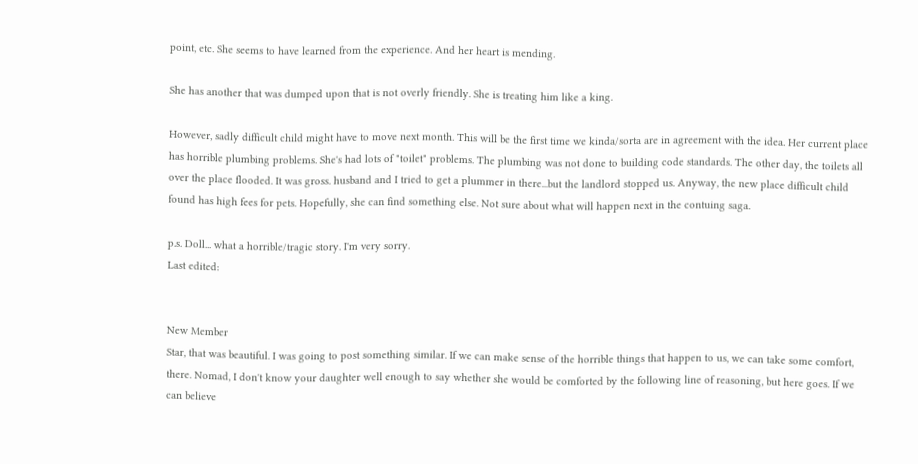point, etc. She seems to have learned from the experience. And her heart is mending.

She has another that was dumped upon that is not overly friendly. She is treating him like a king.

However, sadly difficult child might have to move next month. This will be the first time we kinda/sorta are in agreement with the idea. Her current place has horrible plumbing problems. She's had lots of "toilet" problems. The plumbing was not done to building code standards. The other day, the toilets all over the place flooded. It was gross. husband and I tried to get a plummer in there...but the landlord stopped us. Anyway, the new place difficult child found has high fees for pets. Hopefully, she can find something else. Not sure about what will happen next in the contuing saga.

p.s. Doll... what a horrible/tragic story. I'm very sorry.
Last edited:


New Member
Star, that was beautiful. I was going to post something similar. If we can make sense of the horrible things that happen to us, we can take some comfort, there. Nomad, I don't know your daughter well enough to say whether she would be comforted by the following line of reasoning, but here goes. If we can believe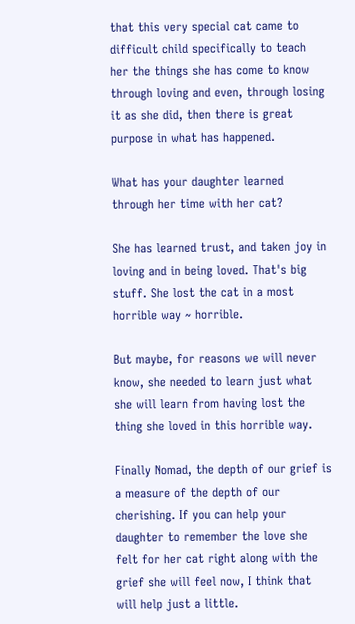that this very special cat came to difficult child specifically to teach her the things she has come to know through loving and even, through losing it as she did, then there is great purpose in what has happened.

What has your daughter learned through her time with her cat?

She has learned trust, and taken joy in loving and in being loved. That's big stuff. She lost the cat in a most horrible way ~ horrible.

But maybe, for reasons we will never know, she needed to learn just what she will learn from having lost the thing she loved in this horrible way.

Finally Nomad, the depth of our grief is a measure of the depth of our cherishing. If you can help your daughter to remember the love she felt for her cat right along with the grief she will feel now, I think that will help just a little.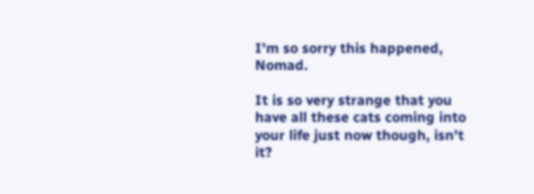I'm so sorry this happened, Nomad.

It is so very strange that you have all these cats coming into your life just now though, isn't it?